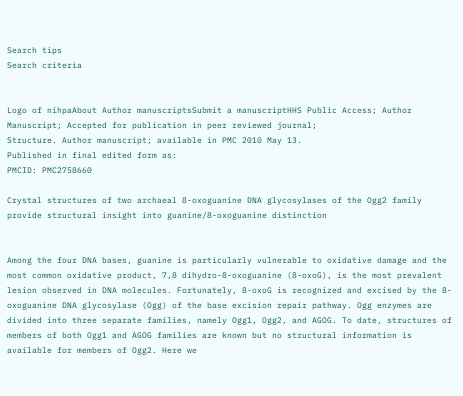Search tips
Search criteria


Logo of nihpaAbout Author manuscriptsSubmit a manuscriptHHS Public Access; Author Manuscript; Accepted for publication in peer reviewed journal;
Structure. Author manuscript; available in PMC 2010 May 13.
Published in final edited form as:
PMCID: PMC2758660

Crystal structures of two archaeal 8-oxoguanine DNA glycosylases of the Ogg2 family provide structural insight into guanine/8-oxoguanine distinction


Among the four DNA bases, guanine is particularly vulnerable to oxidative damage and the most common oxidative product, 7,8 dihydro-8-oxoguanine (8-oxoG), is the most prevalent lesion observed in DNA molecules. Fortunately, 8-oxoG is recognized and excised by the 8-oxoguanine DNA glycosylase (Ogg) of the base excision repair pathway. Ogg enzymes are divided into three separate families, namely Ogg1, Ogg2, and AGOG. To date, structures of members of both Ogg1 and AGOG families are known but no structural information is available for members of Ogg2. Here we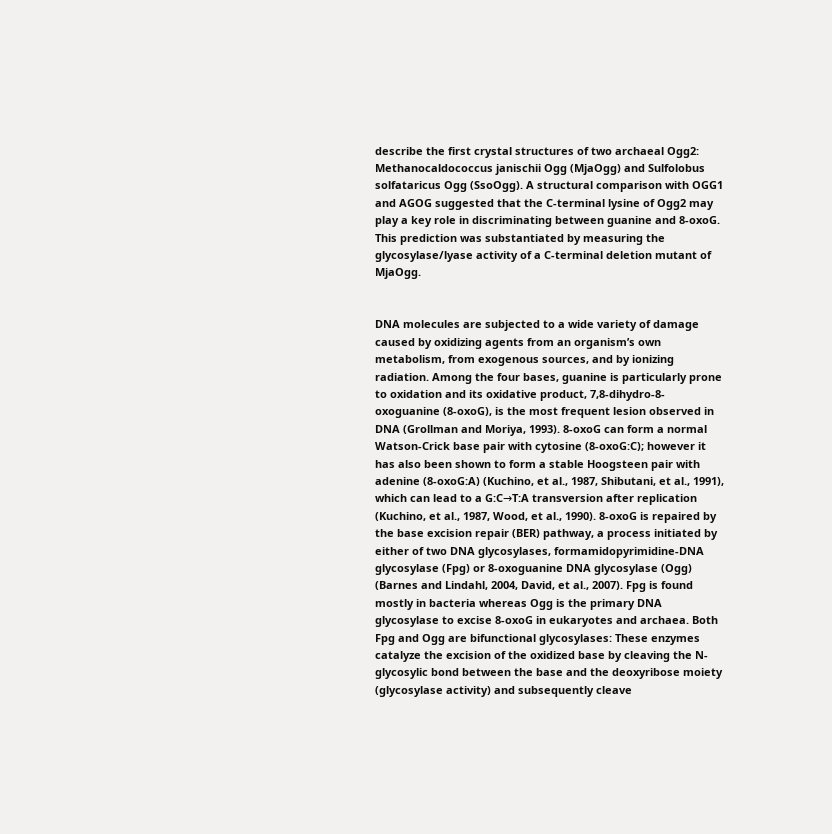describe the first crystal structures of two archaeal Ogg2: Methanocaldococcus janischii Ogg (MjaOgg) and Sulfolobus solfataricus Ogg (SsoOgg). A structural comparison with OGG1 and AGOG suggested that the C-terminal lysine of Ogg2 may play a key role in discriminating between guanine and 8-oxoG. This prediction was substantiated by measuring the glycosylase/lyase activity of a C-terminal deletion mutant of MjaOgg.


DNA molecules are subjected to a wide variety of damage caused by oxidizing agents from an organism’s own metabolism, from exogenous sources, and by ionizing radiation. Among the four bases, guanine is particularly prone to oxidation and its oxidative product, 7,8-dihydro-8-oxoguanine (8-oxoG), is the most frequent lesion observed in DNA (Grollman and Moriya, 1993). 8-oxoG can form a normal Watson-Crick base pair with cytosine (8-oxoG:C); however it has also been shown to form a stable Hoogsteen pair with adenine (8-oxoG:A) (Kuchino, et al., 1987, Shibutani, et al., 1991), which can lead to a G:C→T:A transversion after replication (Kuchino, et al., 1987, Wood, et al., 1990). 8-oxoG is repaired by the base excision repair (BER) pathway, a process initiated by either of two DNA glycosylases, formamidopyrimidine-DNA glycosylase (Fpg) or 8-oxoguanine DNA glycosylase (Ogg) (Barnes and Lindahl, 2004, David, et al., 2007). Fpg is found mostly in bacteria whereas Ogg is the primary DNA glycosylase to excise 8-oxoG in eukaryotes and archaea. Both Fpg and Ogg are bifunctional glycosylases: These enzymes catalyze the excision of the oxidized base by cleaving the N-glycosylic bond between the base and the deoxyribose moiety (glycosylase activity) and subsequently cleave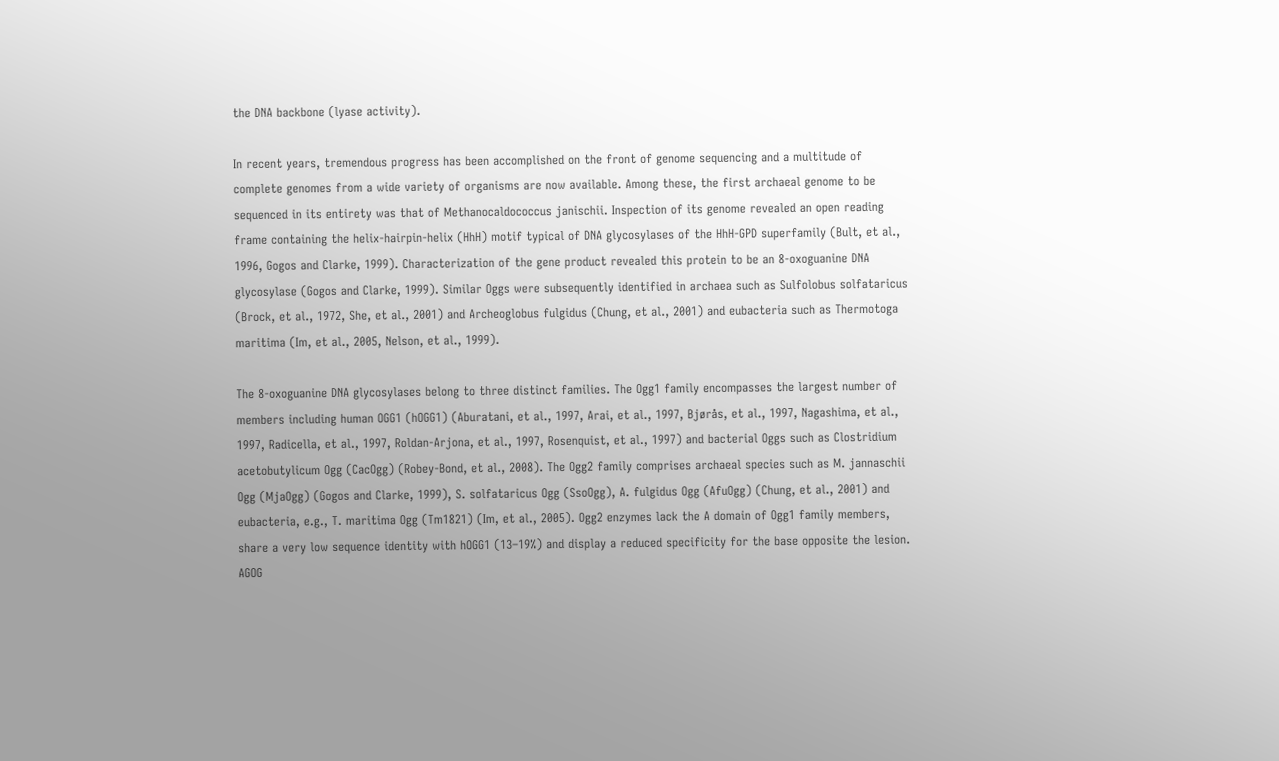the DNA backbone (lyase activity).

In recent years, tremendous progress has been accomplished on the front of genome sequencing and a multitude of complete genomes from a wide variety of organisms are now available. Among these, the first archaeal genome to be sequenced in its entirety was that of Methanocaldococcus janischii. Inspection of its genome revealed an open reading frame containing the helix-hairpin-helix (HhH) motif typical of DNA glycosylases of the HhH-GPD superfamily (Bult, et al., 1996, Gogos and Clarke, 1999). Characterization of the gene product revealed this protein to be an 8-oxoguanine DNA glycosylase (Gogos and Clarke, 1999). Similar Oggs were subsequently identified in archaea such as Sulfolobus solfataricus (Brock, et al., 1972, She, et al., 2001) and Archeoglobus fulgidus (Chung, et al., 2001) and eubacteria such as Thermotoga maritima (Im, et al., 2005, Nelson, et al., 1999).

The 8-oxoguanine DNA glycosylases belong to three distinct families. The Ogg1 family encompasses the largest number of members including human OGG1 (hOGG1) (Aburatani, et al., 1997, Arai, et al., 1997, Bjørås, et al., 1997, Nagashima, et al., 1997, Radicella, et al., 1997, Roldan-Arjona, et al., 1997, Rosenquist, et al., 1997) and bacterial Oggs such as Clostridium acetobutylicum Ogg (CacOgg) (Robey-Bond, et al., 2008). The Ogg2 family comprises archaeal species such as M. jannaschii Ogg (MjaOgg) (Gogos and Clarke, 1999), S. solfataricus Ogg (SsoOgg), A. fulgidus Ogg (AfuOgg) (Chung, et al., 2001) and eubacteria, e.g., T. maritima Ogg (Tm1821) (Im, et al., 2005). Ogg2 enzymes lack the A domain of Ogg1 family members, share a very low sequence identity with hOGG1 (13–19%) and display a reduced specificity for the base opposite the lesion. AGOG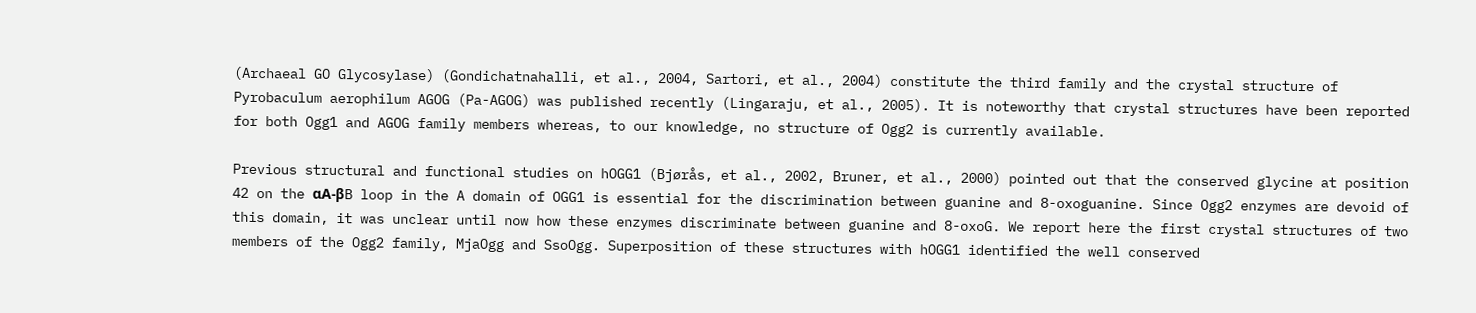(Archaeal GO Glycosylase) (Gondichatnahalli, et al., 2004, Sartori, et al., 2004) constitute the third family and the crystal structure of Pyrobaculum aerophilum AGOG (Pa-AGOG) was published recently (Lingaraju, et al., 2005). It is noteworthy that crystal structures have been reported for both Ogg1 and AGOG family members whereas, to our knowledge, no structure of Ogg2 is currently available.

Previous structural and functional studies on hOGG1 (Bjørås, et al., 2002, Bruner, et al., 2000) pointed out that the conserved glycine at position 42 on the αA-βB loop in the A domain of OGG1 is essential for the discrimination between guanine and 8-oxoguanine. Since Ogg2 enzymes are devoid of this domain, it was unclear until now how these enzymes discriminate between guanine and 8-oxoG. We report here the first crystal structures of two members of the Ogg2 family, MjaOgg and SsoOgg. Superposition of these structures with hOGG1 identified the well conserved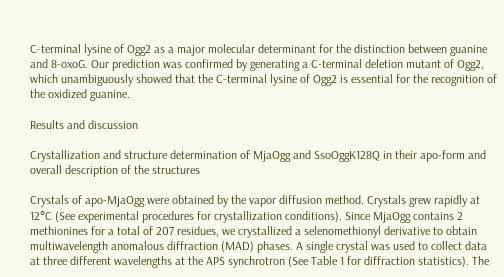C-terminal lysine of Ogg2 as a major molecular determinant for the distinction between guanine and 8-oxoG. Our prediction was confirmed by generating a C-terminal deletion mutant of Ogg2, which unambiguously showed that the C-terminal lysine of Ogg2 is essential for the recognition of the oxidized guanine.

Results and discussion

Crystallization and structure determination of MjaOgg and SsoOggK128Q in their apo-form and overall description of the structures

Crystals of apo-MjaOgg were obtained by the vapor diffusion method. Crystals grew rapidly at 12°C (See experimental procedures for crystallization conditions). Since MjaOgg contains 2 methionines for a total of 207 residues, we crystallized a selenomethionyl derivative to obtain multiwavelength anomalous diffraction (MAD) phases. A single crystal was used to collect data at three different wavelengths at the APS synchrotron (See Table 1 for diffraction statistics). The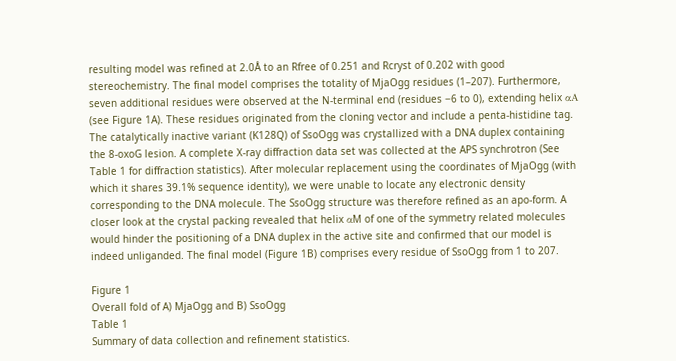resulting model was refined at 2.0Å to an Rfree of 0.251 and Rcryst of 0.202 with good stereochemistry. The final model comprises the totality of MjaOgg residues (1–207). Furthermore, seven additional residues were observed at the N-terminal end (residues −6 to 0), extending helix αA (see Figure 1A). These residues originated from the cloning vector and include a penta-histidine tag. The catalytically inactive variant (K128Q) of SsoOgg was crystallized with a DNA duplex containing the 8-oxoG lesion. A complete X-ray diffraction data set was collected at the APS synchrotron (See Table 1 for diffraction statistics). After molecular replacement using the coordinates of MjaOgg (with which it shares 39.1% sequence identity), we were unable to locate any electronic density corresponding to the DNA molecule. The SsoOgg structure was therefore refined as an apo-form. A closer look at the crystal packing revealed that helix αM of one of the symmetry related molecules would hinder the positioning of a DNA duplex in the active site and confirmed that our model is indeed unliganded. The final model (Figure 1B) comprises every residue of SsoOgg from 1 to 207.

Figure 1
Overall fold of A) MjaOgg and B) SsoOgg
Table 1
Summary of data collection and refinement statistics.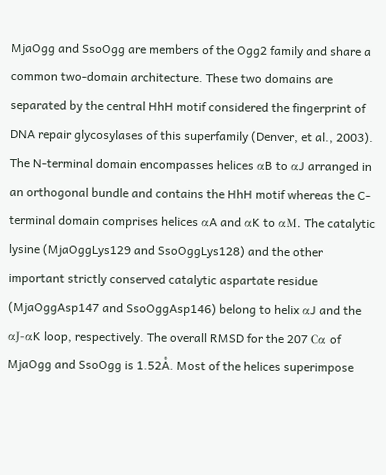MjaOgg and SsoOgg are members of the Ogg2 family and share a common two-domain architecture. These two domains are separated by the central HhH motif considered the fingerprint of DNA repair glycosylases of this superfamily (Denver, et al., 2003). The N-terminal domain encompasses helices αB to αJ arranged in an orthogonal bundle and contains the HhH motif whereas the C-terminal domain comprises helices αA and αK to αM. The catalytic lysine (MjaOggLys129 and SsoOggLys128) and the other important strictly conserved catalytic aspartate residue (MjaOggAsp147 and SsoOggAsp146) belong to helix αJ and the αJ-αK loop, respectively. The overall RMSD for the 207 Cα of MjaOgg and SsoOgg is 1.52Å. Most of the helices superimpose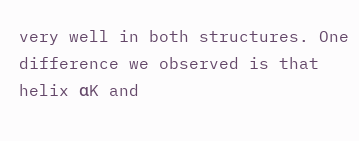very well in both structures. One difference we observed is that helix αK and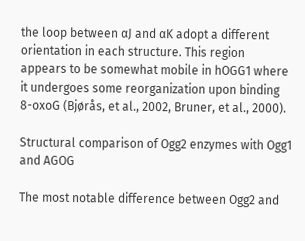the loop between αJ and αK adopt a different orientation in each structure. This region appears to be somewhat mobile in hOGG1 where it undergoes some reorganization upon binding 8-oxoG (Bjørås, et al., 2002, Bruner, et al., 2000).

Structural comparison of Ogg2 enzymes with Ogg1 and AGOG

The most notable difference between Ogg2 and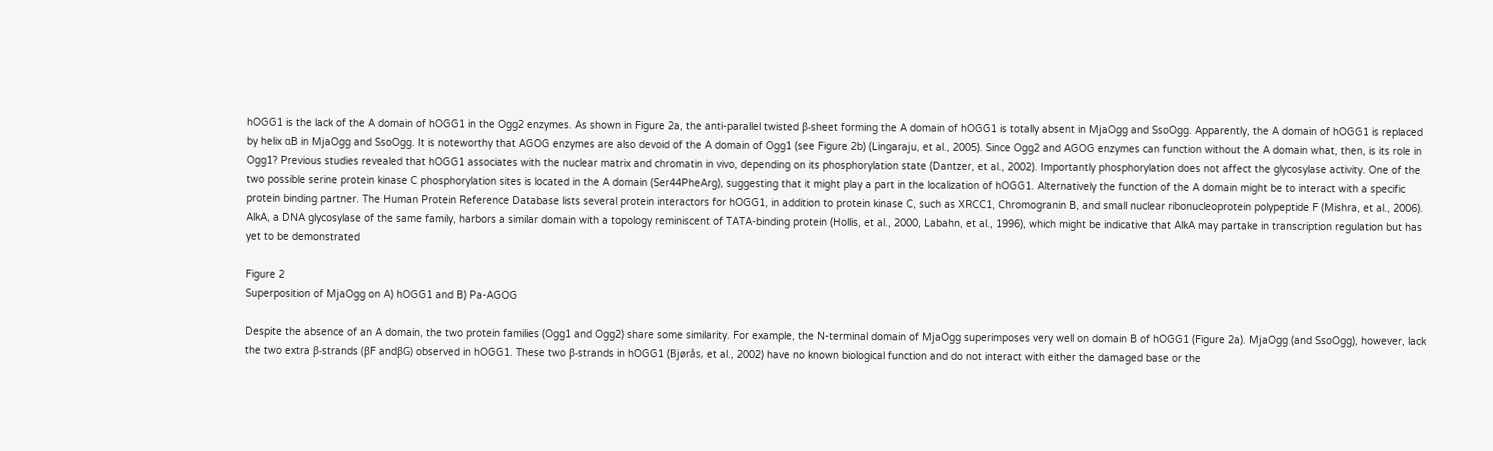hOGG1 is the lack of the A domain of hOGG1 in the Ogg2 enzymes. As shown in Figure 2a, the anti-parallel twisted β-sheet forming the A domain of hOGG1 is totally absent in MjaOgg and SsoOgg. Apparently, the A domain of hOGG1 is replaced by helix αB in MjaOgg and SsoOgg. It is noteworthy that AGOG enzymes are also devoid of the A domain of Ogg1 (see Figure 2b) (Lingaraju, et al., 2005). Since Ogg2 and AGOG enzymes can function without the A domain what, then, is its role in Ogg1? Previous studies revealed that hOGG1 associates with the nuclear matrix and chromatin in vivo, depending on its phosphorylation state (Dantzer, et al., 2002). Importantly phosphorylation does not affect the glycosylase activity. One of the two possible serine protein kinase C phosphorylation sites is located in the A domain (Ser44PheArg), suggesting that it might play a part in the localization of hOGG1. Alternatively the function of the A domain might be to interact with a specific protein binding partner. The Human Protein Reference Database lists several protein interactors for hOGG1, in addition to protein kinase C, such as XRCC1, Chromogranin B, and small nuclear ribonucleoprotein polypeptide F (Mishra, et al., 2006). AlkA, a DNA glycosylase of the same family, harbors a similar domain with a topology reminiscent of TATA-binding protein (Hollis, et al., 2000, Labahn, et al., 1996), which might be indicative that AlkA may partake in transcription regulation but has yet to be demonstrated

Figure 2
Superposition of MjaOgg on A) hOGG1 and B) Pa-AGOG

Despite the absence of an A domain, the two protein families (Ogg1 and Ogg2) share some similarity. For example, the N-terminal domain of MjaOgg superimposes very well on domain B of hOGG1 (Figure 2a). MjaOgg (and SsoOgg), however, lack the two extra β-strands (βF andβG) observed in hOGG1. These two β-strands in hOGG1 (Bjørås, et al., 2002) have no known biological function and do not interact with either the damaged base or the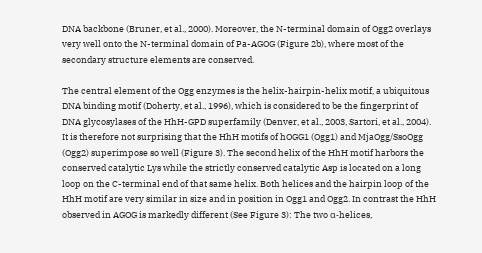DNA backbone (Bruner, et al., 2000). Moreover, the N-terminal domain of Ogg2 overlays very well onto the N-terminal domain of Pa-AGOG (Figure 2b), where most of the secondary structure elements are conserved.

The central element of the Ogg enzymes is the helix-hairpin-helix motif, a ubiquitous DNA binding motif (Doherty, et al., 1996), which is considered to be the fingerprint of DNA glycosylases of the HhH-GPD superfamily (Denver, et al., 2003, Sartori, et al., 2004). It is therefore not surprising that the HhH motifs of hOGG1 (Ogg1) and MjaOgg/SsoOgg (Ogg2) superimpose so well (Figure 3). The second helix of the HhH motif harbors the conserved catalytic Lys while the strictly conserved catalytic Asp is located on a long loop on the C-terminal end of that same helix. Both helices and the hairpin loop of the HhH motif are very similar in size and in position in Ogg1 and Ogg2. In contrast the HhH observed in AGOG is markedly different (See Figure 3): The two α-helices,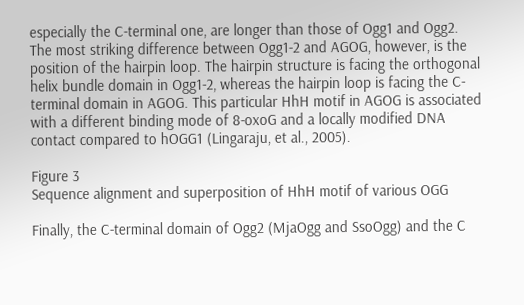especially the C-terminal one, are longer than those of Ogg1 and Ogg2. The most striking difference between Ogg1-2 and AGOG, however, is the position of the hairpin loop. The hairpin structure is facing the orthogonal helix bundle domain in Ogg1-2, whereas the hairpin loop is facing the C-terminal domain in AGOG. This particular HhH motif in AGOG is associated with a different binding mode of 8-oxoG and a locally modified DNA contact compared to hOGG1 (Lingaraju, et al., 2005).

Figure 3
Sequence alignment and superposition of HhH motif of various OGG

Finally, the C-terminal domain of Ogg2 (MjaOgg and SsoOgg) and the C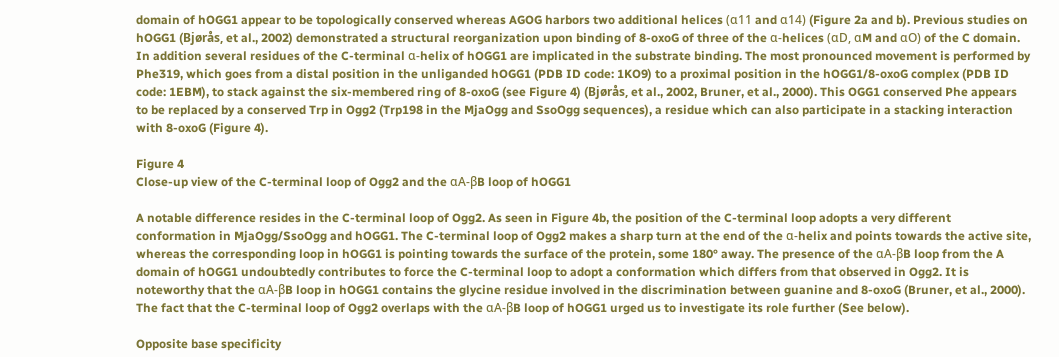domain of hOGG1 appear to be topologically conserved whereas AGOG harbors two additional helices (α11 and α14) (Figure 2a and b). Previous studies on hOGG1 (Bjørås, et al., 2002) demonstrated a structural reorganization upon binding of 8-oxoG of three of the α-helices (αD, αM and αO) of the C domain. In addition several residues of the C-terminal α-helix of hOGG1 are implicated in the substrate binding. The most pronounced movement is performed by Phe319, which goes from a distal position in the unliganded hOGG1 (PDB ID code: 1KO9) to a proximal position in the hOGG1/8-oxoG complex (PDB ID code: 1EBM), to stack against the six-membered ring of 8-oxoG (see Figure 4) (Bjørås, et al., 2002, Bruner, et al., 2000). This OGG1 conserved Phe appears to be replaced by a conserved Trp in Ogg2 (Trp198 in the MjaOgg and SsoOgg sequences), a residue which can also participate in a stacking interaction with 8-oxoG (Figure 4).

Figure 4
Close-up view of the C-terminal loop of Ogg2 and the αA-βB loop of hOGG1

A notable difference resides in the C-terminal loop of Ogg2. As seen in Figure 4b, the position of the C-terminal loop adopts a very different conformation in MjaOgg/SsoOgg and hOGG1. The C-terminal loop of Ogg2 makes a sharp turn at the end of the α-helix and points towards the active site, whereas the corresponding loop in hOGG1 is pointing towards the surface of the protein, some 180° away. The presence of the αA-βB loop from the A domain of hOGG1 undoubtedly contributes to force the C-terminal loop to adopt a conformation which differs from that observed in Ogg2. It is noteworthy that the αA-βB loop in hOGG1 contains the glycine residue involved in the discrimination between guanine and 8-oxoG (Bruner, et al., 2000). The fact that the C-terminal loop of Ogg2 overlaps with the αA-βB loop of hOGG1 urged us to investigate its role further (See below).

Opposite base specificity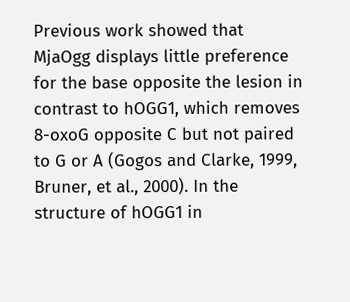Previous work showed that MjaOgg displays little preference for the base opposite the lesion in contrast to hOGG1, which removes 8-oxoG opposite C but not paired to G or A (Gogos and Clarke, 1999, Bruner, et al., 2000). In the structure of hOGG1 in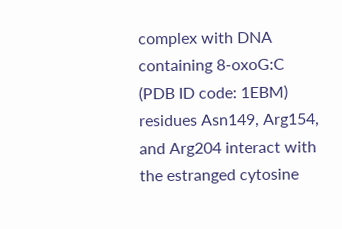complex with DNA containing 8-oxoG:C (PDB ID code: 1EBM) residues Asn149, Arg154, and Arg204 interact with the estranged cytosine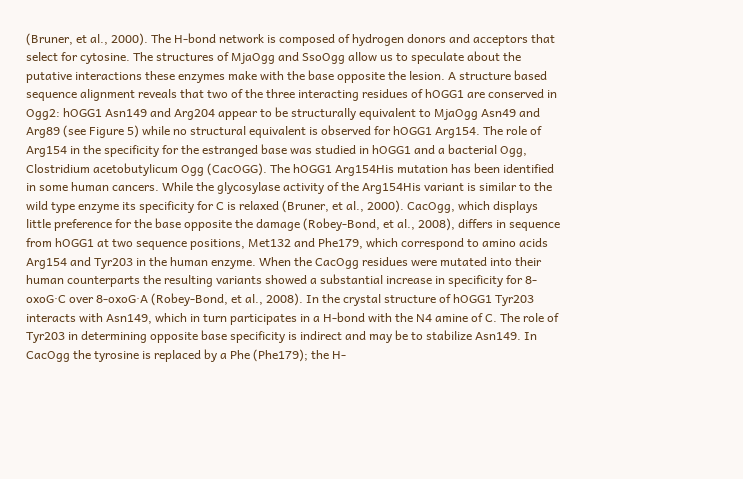(Bruner, et al., 2000). The H-bond network is composed of hydrogen donors and acceptors that select for cytosine. The structures of MjaOgg and SsoOgg allow us to speculate about the putative interactions these enzymes make with the base opposite the lesion. A structure based sequence alignment reveals that two of the three interacting residues of hOGG1 are conserved in Ogg2: hOGG1 Asn149 and Arg204 appear to be structurally equivalent to MjaOgg Asn49 and Arg89 (see Figure 5) while no structural equivalent is observed for hOGG1 Arg154. The role of Arg154 in the specificity for the estranged base was studied in hOGG1 and a bacterial Ogg, Clostridium acetobutylicum Ogg (CacOGG). The hOGG1 Arg154His mutation has been identified in some human cancers. While the glycosylase activity of the Arg154His variant is similar to the wild type enzyme its specificity for C is relaxed (Bruner, et al., 2000). CacOgg, which displays little preference for the base opposite the damage (Robey-Bond, et al., 2008), differs in sequence from hOGG1 at two sequence positions, Met132 and Phe179, which correspond to amino acids Arg154 and Tyr203 in the human enzyme. When the CacOgg residues were mutated into their human counterparts the resulting variants showed a substantial increase in specificity for 8-oxoG·C over 8-oxoG·A (Robey-Bond, et al., 2008). In the crystal structure of hOGG1 Tyr203 interacts with Asn149, which in turn participates in a H-bond with the N4 amine of C. The role of Tyr203 in determining opposite base specificity is indirect and may be to stabilize Asn149. In CacOgg the tyrosine is replaced by a Phe (Phe179); the H-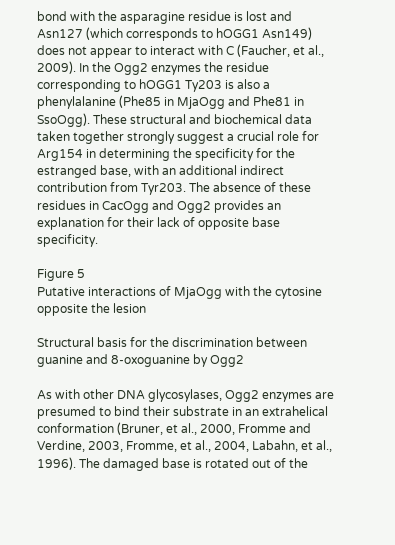bond with the asparagine residue is lost and Asn127 (which corresponds to hOGG1 Asn149) does not appear to interact with C (Faucher, et al., 2009). In the Ogg2 enzymes the residue corresponding to hOGG1 Ty203 is also a phenylalanine (Phe85 in MjaOgg and Phe81 in SsoOgg). These structural and biochemical data taken together strongly suggest a crucial role for Arg154 in determining the specificity for the estranged base, with an additional indirect contribution from Tyr203. The absence of these residues in CacOgg and Ogg2 provides an explanation for their lack of opposite base specificity.

Figure 5
Putative interactions of MjaOgg with the cytosine opposite the lesion

Structural basis for the discrimination between guanine and 8-oxoguanine by Ogg2

As with other DNA glycosylases, Ogg2 enzymes are presumed to bind their substrate in an extrahelical conformation (Bruner, et al., 2000, Fromme and Verdine, 2003, Fromme, et al., 2004, Labahn, et al., 1996). The damaged base is rotated out of the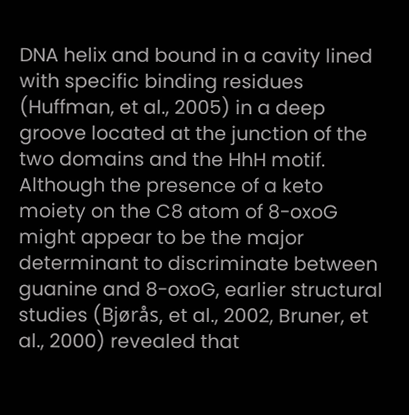DNA helix and bound in a cavity lined with specific binding residues (Huffman, et al., 2005) in a deep groove located at the junction of the two domains and the HhH motif. Although the presence of a keto moiety on the C8 atom of 8-oxoG might appear to be the major determinant to discriminate between guanine and 8-oxoG, earlier structural studies (Bjørås, et al., 2002, Bruner, et al., 2000) revealed that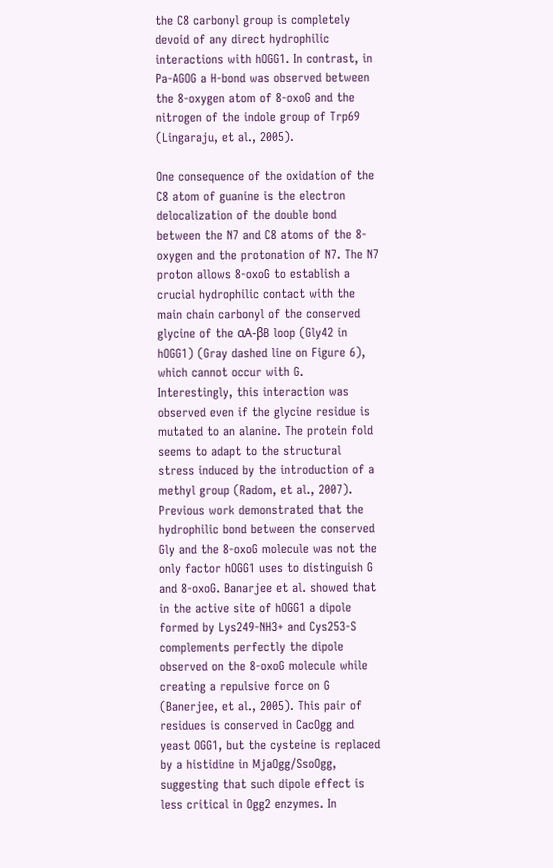the C8 carbonyl group is completely devoid of any direct hydrophilic interactions with hOGG1. In contrast, in Pa-AGOG a H-bond was observed between the 8-oxygen atom of 8-oxoG and the nitrogen of the indole group of Trp69 (Lingaraju, et al., 2005).

One consequence of the oxidation of the C8 atom of guanine is the electron delocalization of the double bond between the N7 and C8 atoms of the 8-oxygen and the protonation of N7. The N7 proton allows 8-oxoG to establish a crucial hydrophilic contact with the main chain carbonyl of the conserved glycine of the αA-βB loop (Gly42 in hOGG1) (Gray dashed line on Figure 6), which cannot occur with G. Interestingly, this interaction was observed even if the glycine residue is mutated to an alanine. The protein fold seems to adapt to the structural stress induced by the introduction of a methyl group (Radom, et al., 2007). Previous work demonstrated that the hydrophilic bond between the conserved Gly and the 8-oxoG molecule was not the only factor hOGG1 uses to distinguish G and 8-oxoG. Banarjee et al. showed that in the active site of hOGG1 a dipole formed by Lys249-NH3+ and Cys253-S complements perfectly the dipole observed on the 8-oxoG molecule while creating a repulsive force on G (Banerjee, et al., 2005). This pair of residues is conserved in CacOgg and yeast OGG1, but the cysteine is replaced by a histidine in MjaOgg/SsoOgg, suggesting that such dipole effect is less critical in Ogg2 enzymes. In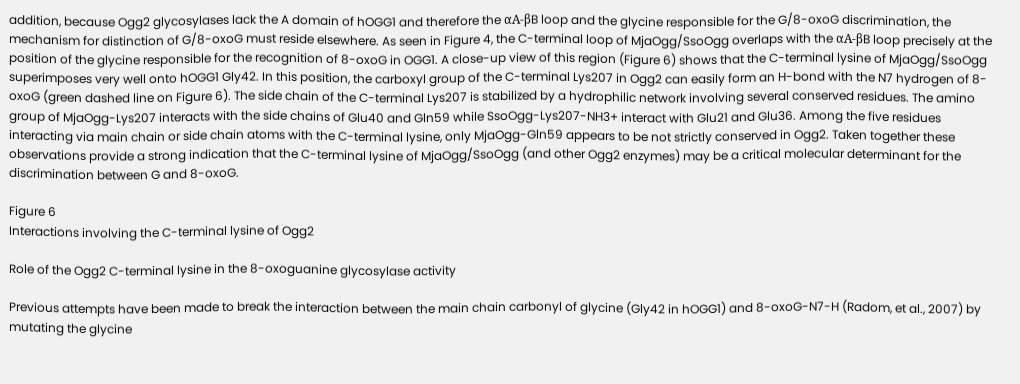addition, because Ogg2 glycosylases lack the A domain of hOGG1 and therefore the αA-βB loop and the glycine responsible for the G/8-oxoG discrimination, the mechanism for distinction of G/8-oxoG must reside elsewhere. As seen in Figure 4, the C-terminal loop of MjaOgg/SsoOgg overlaps with the αA-βB loop precisely at the position of the glycine responsible for the recognition of 8-oxoG in OGG1. A close-up view of this region (Figure 6) shows that the C-terminal lysine of MjaOgg/SsoOgg superimposes very well onto hOGG1 Gly42. In this position, the carboxyl group of the C-terminal Lys207 in Ogg2 can easily form an H-bond with the N7 hydrogen of 8-oxoG (green dashed line on Figure 6). The side chain of the C-terminal Lys207 is stabilized by a hydrophilic network involving several conserved residues. The amino group of MjaOgg-Lys207 interacts with the side chains of Glu40 and Gln59 while SsoOgg-Lys207-NH3+ interact with Glu21 and Glu36. Among the five residues interacting via main chain or side chain atoms with the C-terminal lysine, only MjaOgg-Gln59 appears to be not strictly conserved in Ogg2. Taken together these observations provide a strong indication that the C-terminal lysine of MjaOgg/SsoOgg (and other Ogg2 enzymes) may be a critical molecular determinant for the discrimination between G and 8-oxoG.

Figure 6
Interactions involving the C-terminal lysine of Ogg2

Role of the Ogg2 C-terminal lysine in the 8-oxoguanine glycosylase activity

Previous attempts have been made to break the interaction between the main chain carbonyl of glycine (Gly42 in hOGG1) and 8-oxoG-N7-H (Radom, et al., 2007) by mutating the glycine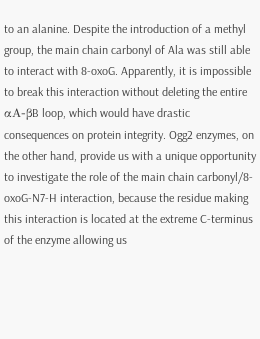to an alanine. Despite the introduction of a methyl group, the main chain carbonyl of Ala was still able to interact with 8-oxoG. Apparently, it is impossible to break this interaction without deleting the entire αA-βB loop, which would have drastic consequences on protein integrity. Ogg2 enzymes, on the other hand, provide us with a unique opportunity to investigate the role of the main chain carbonyl/8-oxoG-N7-H interaction, because the residue making this interaction is located at the extreme C-terminus of the enzyme allowing us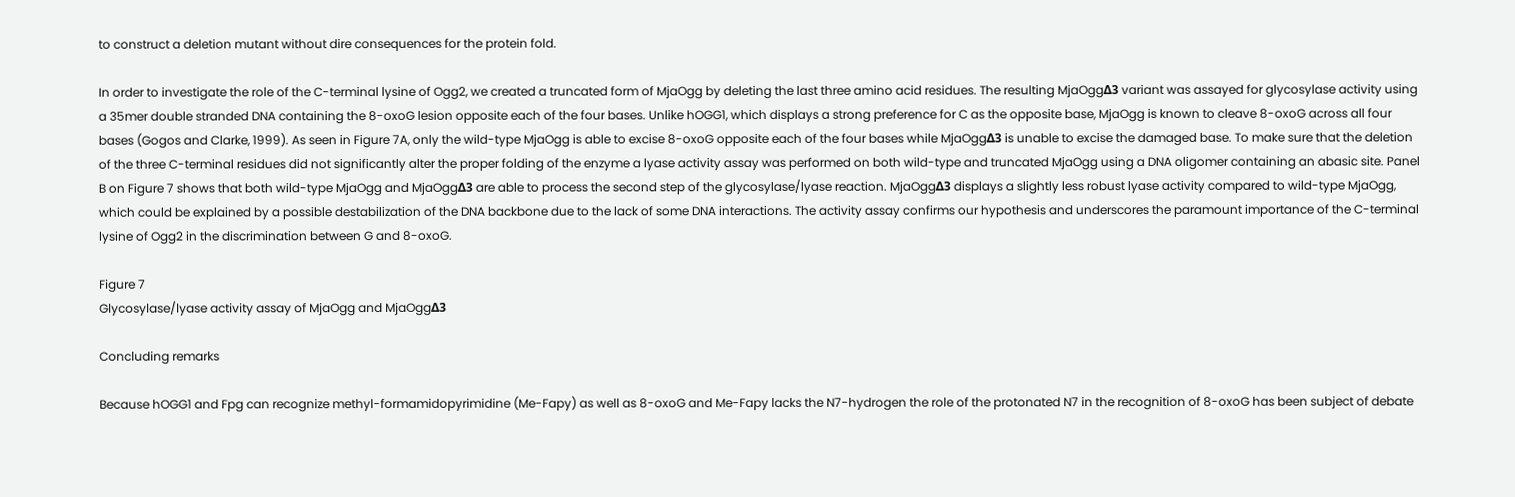to construct a deletion mutant without dire consequences for the protein fold.

In order to investigate the role of the C-terminal lysine of Ogg2, we created a truncated form of MjaOgg by deleting the last three amino acid residues. The resulting MjaOggΔ3 variant was assayed for glycosylase activity using a 35mer double stranded DNA containing the 8-oxoG lesion opposite each of the four bases. Unlike hOGG1, which displays a strong preference for C as the opposite base, MjaOgg is known to cleave 8-oxoG across all four bases (Gogos and Clarke, 1999). As seen in Figure 7A, only the wild-type MjaOgg is able to excise 8-oxoG opposite each of the four bases while MjaOggΔ3 is unable to excise the damaged base. To make sure that the deletion of the three C-terminal residues did not significantly alter the proper folding of the enzyme a lyase activity assay was performed on both wild-type and truncated MjaOgg using a DNA oligomer containing an abasic site. Panel B on Figure 7 shows that both wild-type MjaOgg and MjaOggΔ3 are able to process the second step of the glycosylase/lyase reaction. MjaOggΔ3 displays a slightly less robust lyase activity compared to wild-type MjaOgg, which could be explained by a possible destabilization of the DNA backbone due to the lack of some DNA interactions. The activity assay confirms our hypothesis and underscores the paramount importance of the C-terminal lysine of Ogg2 in the discrimination between G and 8-oxoG.

Figure 7
Glycosylase/lyase activity assay of MjaOgg and MjaOggΔ3

Concluding remarks

Because hOGG1 and Fpg can recognize methyl-formamidopyrimidine (Me-Fapy) as well as 8-oxoG and Me-Fapy lacks the N7-hydrogen the role of the protonated N7 in the recognition of 8-oxoG has been subject of debate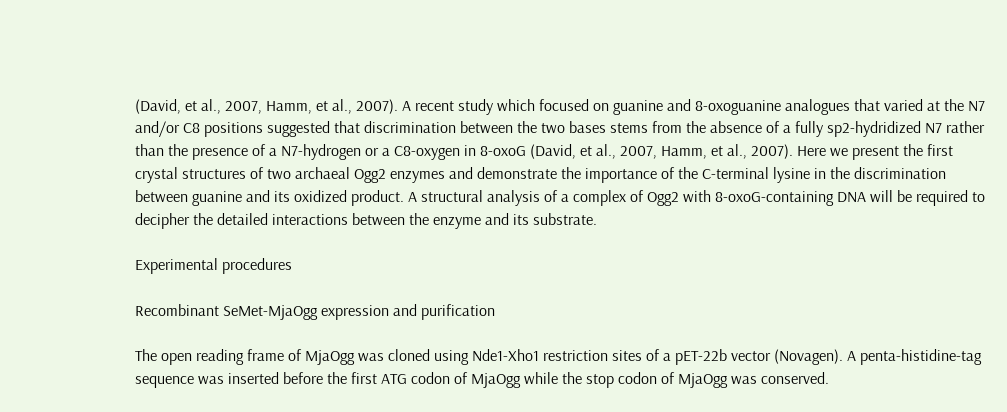(David, et al., 2007, Hamm, et al., 2007). A recent study which focused on guanine and 8-oxoguanine analogues that varied at the N7 and/or C8 positions suggested that discrimination between the two bases stems from the absence of a fully sp2-hydridized N7 rather than the presence of a N7-hydrogen or a C8-oxygen in 8-oxoG (David, et al., 2007, Hamm, et al., 2007). Here we present the first crystal structures of two archaeal Ogg2 enzymes and demonstrate the importance of the C-terminal lysine in the discrimination between guanine and its oxidized product. A structural analysis of a complex of Ogg2 with 8-oxoG-containing DNA will be required to decipher the detailed interactions between the enzyme and its substrate.

Experimental procedures

Recombinant SeMet-MjaOgg expression and purification

The open reading frame of MjaOgg was cloned using Nde1-Xho1 restriction sites of a pET-22b vector (Novagen). A penta-histidine-tag sequence was inserted before the first ATG codon of MjaOgg while the stop codon of MjaOgg was conserved.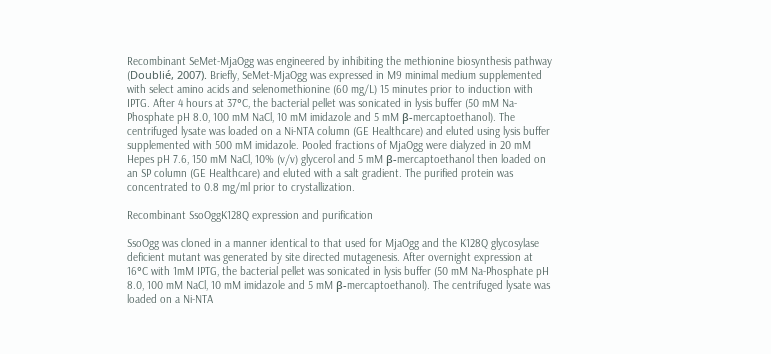Recombinant SeMet-MjaOgg was engineered by inhibiting the methionine biosynthesis pathway (Doublié, 2007). Briefly, SeMet-MjaOgg was expressed in M9 minimal medium supplemented with select amino acids and selenomethionine (60 mg/L) 15 minutes prior to induction with IPTG. After 4 hours at 37°C, the bacterial pellet was sonicated in lysis buffer (50 mM Na-Phosphate pH 8.0, 100 mM NaCl, 10 mM imidazole and 5 mM β-mercaptoethanol). The centrifuged lysate was loaded on a Ni-NTA column (GE Healthcare) and eluted using lysis buffer supplemented with 500 mM imidazole. Pooled fractions of MjaOgg were dialyzed in 20 mM Hepes pH 7.6, 150 mM NaCl, 10% (v/v) glycerol and 5 mM β-mercaptoethanol then loaded on an SP column (GE Healthcare) and eluted with a salt gradient. The purified protein was concentrated to 0.8 mg/ml prior to crystallization.

Recombinant SsoOggK128Q expression and purification

SsoOgg was cloned in a manner identical to that used for MjaOgg and the K128Q glycosylase deficient mutant was generated by site directed mutagenesis. After overnight expression at 16°C with 1mM IPTG, the bacterial pellet was sonicated in lysis buffer (50 mM Na-Phosphate pH 8.0, 100 mM NaCl, 10 mM imidazole and 5 mM β-mercaptoethanol). The centrifuged lysate was loaded on a Ni-NTA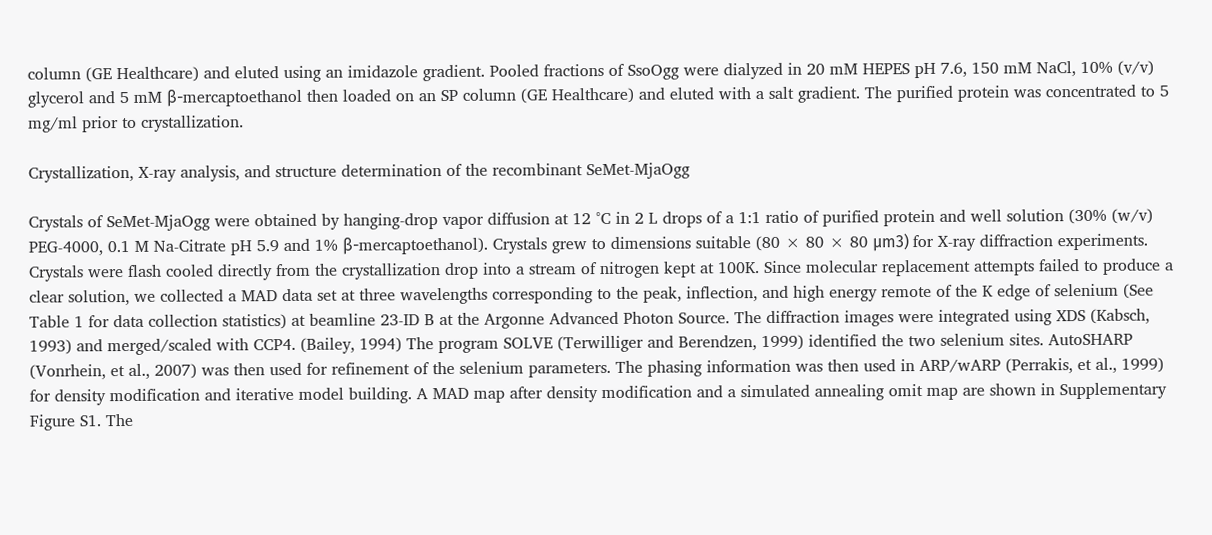column (GE Healthcare) and eluted using an imidazole gradient. Pooled fractions of SsoOgg were dialyzed in 20 mM HEPES pH 7.6, 150 mM NaCl, 10% (v/v) glycerol and 5 mM β-mercaptoethanol then loaded on an SP column (GE Healthcare) and eluted with a salt gradient. The purified protein was concentrated to 5 mg/ml prior to crystallization.

Crystallization, X-ray analysis, and structure determination of the recombinant SeMet-MjaOgg

Crystals of SeMet-MjaOgg were obtained by hanging-drop vapor diffusion at 12 °C in 2 L drops of a 1:1 ratio of purified protein and well solution (30% (w/v) PEG-4000, 0.1 M Na-Citrate pH 5.9 and 1% β-mercaptoethanol). Crystals grew to dimensions suitable (80 × 80 × 80 μm3) for X-ray diffraction experiments. Crystals were flash cooled directly from the crystallization drop into a stream of nitrogen kept at 100K. Since molecular replacement attempts failed to produce a clear solution, we collected a MAD data set at three wavelengths corresponding to the peak, inflection, and high energy remote of the K edge of selenium (See Table 1 for data collection statistics) at beamline 23-ID B at the Argonne Advanced Photon Source. The diffraction images were integrated using XDS (Kabsch, 1993) and merged/scaled with CCP4. (Bailey, 1994) The program SOLVE (Terwilliger and Berendzen, 1999) identified the two selenium sites. AutoSHARP (Vonrhein, et al., 2007) was then used for refinement of the selenium parameters. The phasing information was then used in ARP/wARP (Perrakis, et al., 1999) for density modification and iterative model building. A MAD map after density modification and a simulated annealing omit map are shown in Supplementary Figure S1. The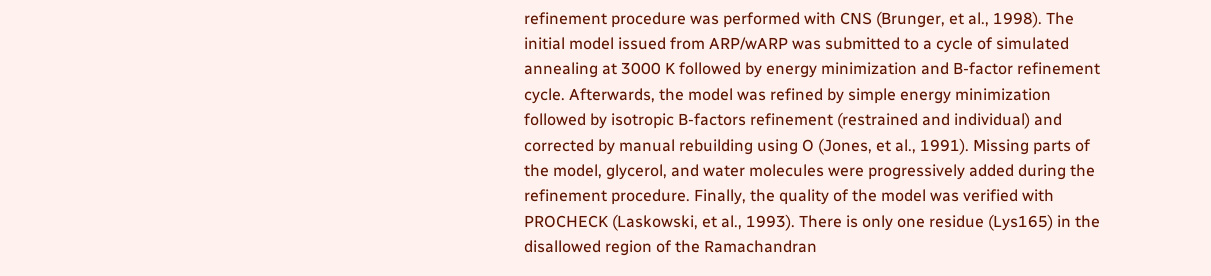refinement procedure was performed with CNS (Brunger, et al., 1998). The initial model issued from ARP/wARP was submitted to a cycle of simulated annealing at 3000 K followed by energy minimization and B-factor refinement cycle. Afterwards, the model was refined by simple energy minimization followed by isotropic B-factors refinement (restrained and individual) and corrected by manual rebuilding using O (Jones, et al., 1991). Missing parts of the model, glycerol, and water molecules were progressively added during the refinement procedure. Finally, the quality of the model was verified with PROCHECK (Laskowski, et al., 1993). There is only one residue (Lys165) in the disallowed region of the Ramachandran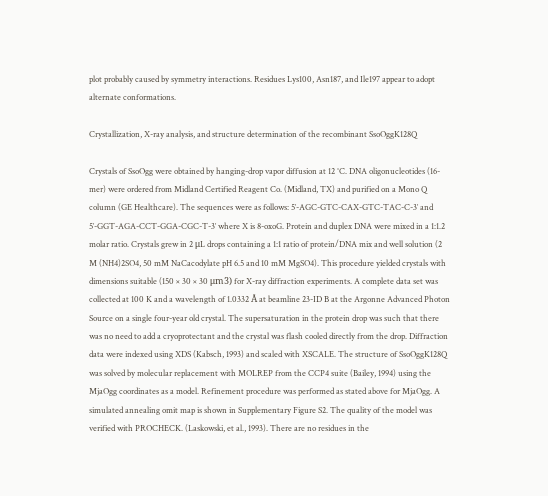plot probably caused by symmetry interactions. Residues Lys100, Asn187, and Ile197 appear to adopt alternate conformations.

Crystallization, X-ray analysis, and structure determination of the recombinant SsoOggK128Q

Crystals of SsoOgg were obtained by hanging-drop vapor diffusion at 12 °C. DNA oligonucleotides (16-mer) were ordered from Midland Certified Reagent Co. (Midland, TX) and purified on a Mono Q column (GE Healthcare). The sequences were as follows: 5′-AGC-GTC-CAX-GTC-TAC-C-3′ and 5′-GGT-AGA-CCT-GGA-CGC-T-3′ where X is 8-oxoG. Protein and duplex DNA were mixed in a 1:1.2 molar ratio. Crystals grew in 2 μL drops containing a 1:1 ratio of protein/DNA mix and well solution (2 M (NH4)2SO4, 50 mM NaCacodylate pH 6.5 and 10 mM MgSO4). This procedure yielded crystals with dimensions suitable (150 × 30 × 30 μm3) for X-ray diffraction experiments. A complete data set was collected at 100 K and a wavelength of 1.0332 Å at beamline 23-ID B at the Argonne Advanced Photon Source on a single four-year old crystal. The supersaturation in the protein drop was such that there was no need to add a cryoprotectant and the crystal was flash cooled directly from the drop. Diffraction data were indexed using XDS (Kabsch, 1993) and scaled with XSCALE. The structure of SsoOggK128Q was solved by molecular replacement with MOLREP from the CCP4 suite (Bailey, 1994) using the MjaOgg coordinates as a model. Refinement procedure was performed as stated above for MjaOgg. A simulated annealing omit map is shown in Supplementary Figure S2. The quality of the model was verified with PROCHECK. (Laskowski, et al., 1993). There are no residues in the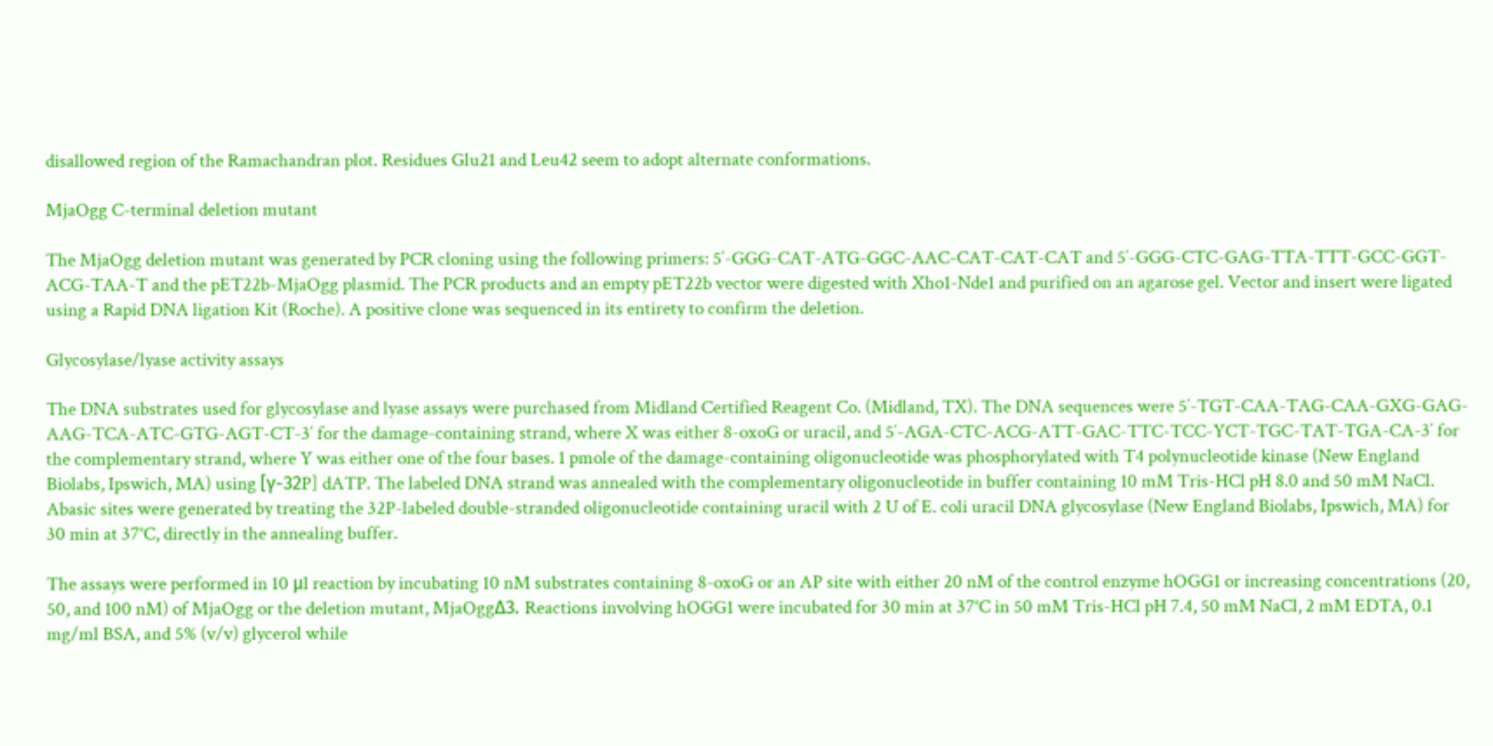disallowed region of the Ramachandran plot. Residues Glu21 and Leu42 seem to adopt alternate conformations.

MjaOgg C-terminal deletion mutant

The MjaOgg deletion mutant was generated by PCR cloning using the following primers: 5′-GGG-CAT-ATG-GGC-AAC-CAT-CAT-CAT and 5′-GGG-CTC-GAG-TTA-TTT-GCC-GGT-ACG-TAA-T and the pET22b-MjaOgg plasmid. The PCR products and an empty pET22b vector were digested with Xho1-Nde1 and purified on an agarose gel. Vector and insert were ligated using a Rapid DNA ligation Kit (Roche). A positive clone was sequenced in its entirety to confirm the deletion.

Glycosylase/lyase activity assays

The DNA substrates used for glycosylase and lyase assays were purchased from Midland Certified Reagent Co. (Midland, TX). The DNA sequences were 5′-TGT-CAA-TAG-CAA-GXG-GAG-AAG-TCA-ATC-GTG-AGT-CT-3′ for the damage-containing strand, where X was either 8-oxoG or uracil, and 5′-AGA-CTC-ACG-ATT-GAC-TTC-TCC-YCT-TGC-TAT-TGA-CA-3′ for the complementary strand, where Y was either one of the four bases. 1 pmole of the damage-containing oligonucleotide was phosphorylated with T4 polynucleotide kinase (New England Biolabs, Ipswich, MA) using [γ-32P] dATP. The labeled DNA strand was annealed with the complementary oligonucleotide in buffer containing 10 mM Tris-HCl pH 8.0 and 50 mM NaCl. Abasic sites were generated by treating the 32P-labeled double-stranded oligonucleotide containing uracil with 2 U of E. coli uracil DNA glycosylase (New England Biolabs, Ipswich, MA) for 30 min at 37°C, directly in the annealing buffer.

The assays were performed in 10 μl reaction by incubating 10 nM substrates containing 8-oxoG or an AP site with either 20 nM of the control enzyme hOGG1 or increasing concentrations (20, 50, and 100 nM) of MjaOgg or the deletion mutant, MjaOggΔ3. Reactions involving hOGG1 were incubated for 30 min at 37°C in 50 mM Tris-HCl pH 7.4, 50 mM NaCl, 2 mM EDTA, 0.1 mg/ml BSA, and 5% (v/v) glycerol while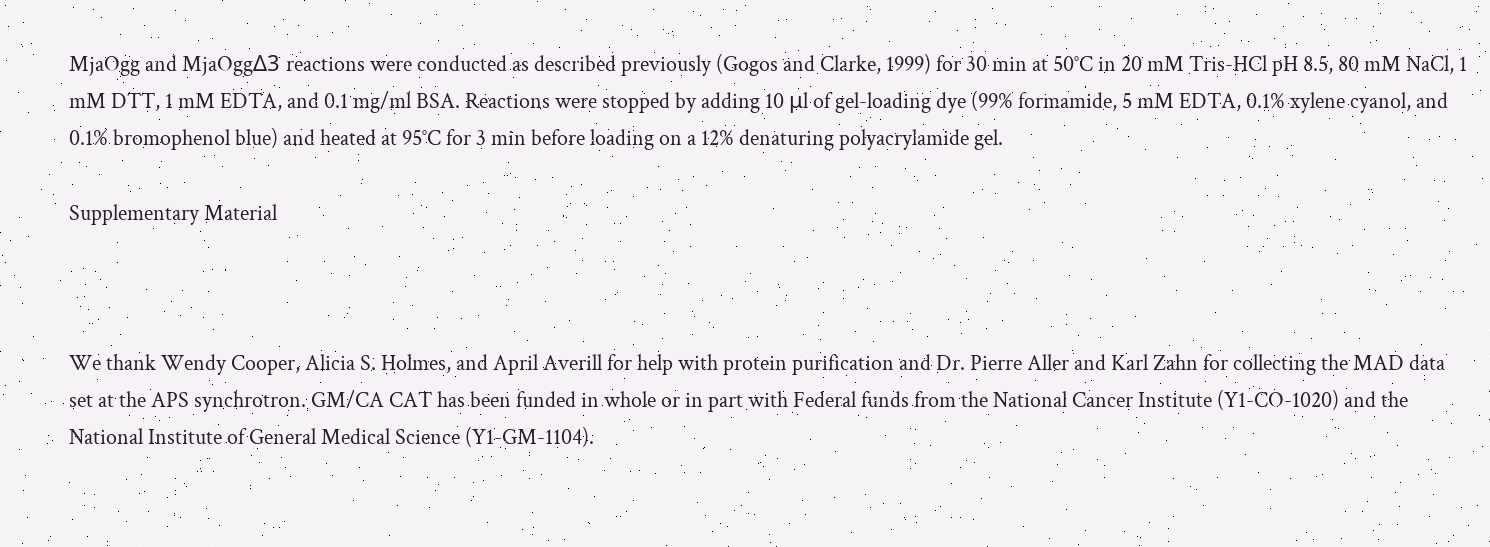MjaOgg and MjaOggΔ3 reactions were conducted as described previously (Gogos and Clarke, 1999) for 30 min at 50°C in 20 mM Tris-HCl pH 8.5, 80 mM NaCl, 1 mM DTT, 1 mM EDTA, and 0.1 mg/ml BSA. Reactions were stopped by adding 10 μl of gel-loading dye (99% formamide, 5 mM EDTA, 0.1% xylene cyanol, and 0.1% bromophenol blue) and heated at 95°C for 3 min before loading on a 12% denaturing polyacrylamide gel.

Supplementary Material



We thank Wendy Cooper, Alicia S. Holmes, and April Averill for help with protein purification and Dr. Pierre Aller and Karl Zahn for collecting the MAD data set at the APS synchrotron. GM/CA CAT has been funded in whole or in part with Federal funds from the National Cancer Institute (Y1-CO-1020) and the National Institute of General Medical Science (Y1-GM-1104).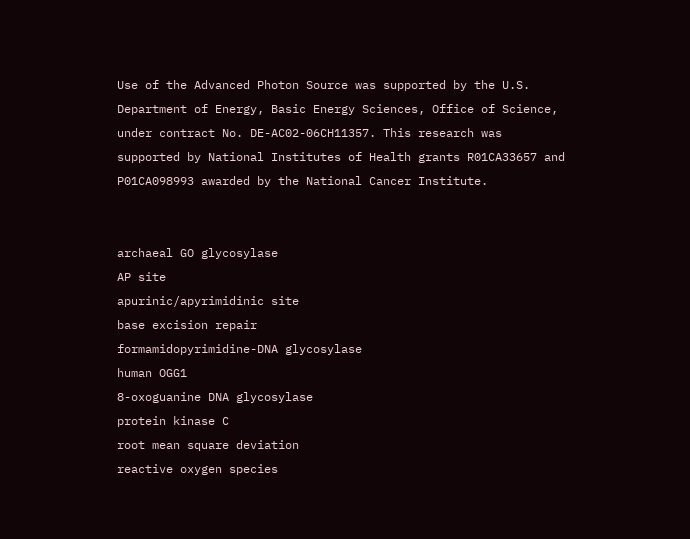Use of the Advanced Photon Source was supported by the U.S. Department of Energy, Basic Energy Sciences, Office of Science, under contract No. DE-AC02-06CH11357. This research was supported by National Institutes of Health grants R01CA33657 and P01CA098993 awarded by the National Cancer Institute.


archaeal GO glycosylase
AP site
apurinic/apyrimidinic site
base excision repair
formamidopyrimidine-DNA glycosylase
human OGG1
8-oxoguanine DNA glycosylase
protein kinase C
root mean square deviation
reactive oxygen species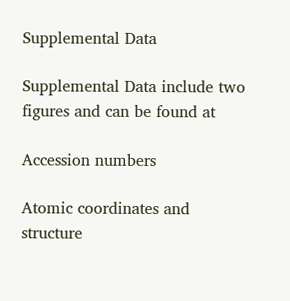Supplemental Data

Supplemental Data include two figures and can be found at

Accession numbers

Atomic coordinates and structure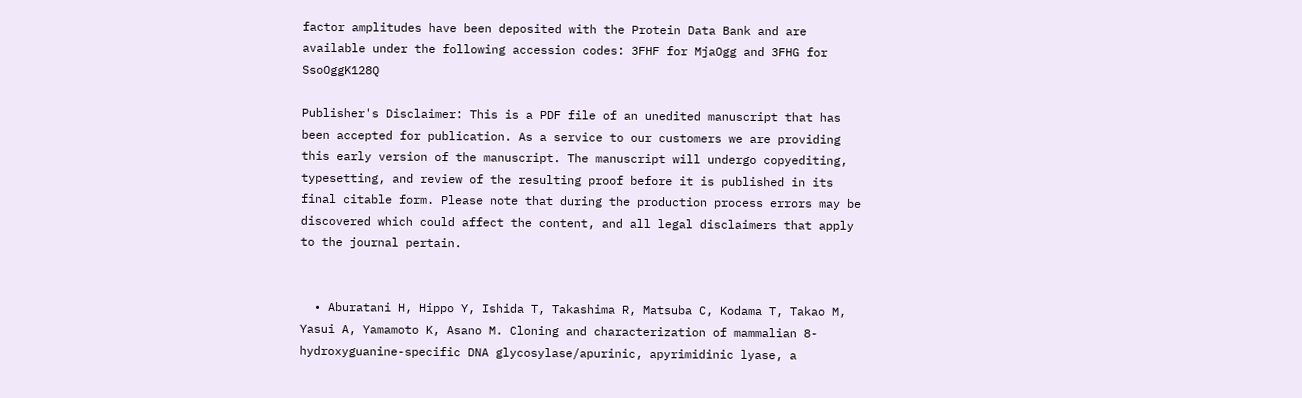factor amplitudes have been deposited with the Protein Data Bank and are available under the following accession codes: 3FHF for MjaOgg and 3FHG for SsoOggK128Q

Publisher's Disclaimer: This is a PDF file of an unedited manuscript that has been accepted for publication. As a service to our customers we are providing this early version of the manuscript. The manuscript will undergo copyediting, typesetting, and review of the resulting proof before it is published in its final citable form. Please note that during the production process errors may be discovered which could affect the content, and all legal disclaimers that apply to the journal pertain.


  • Aburatani H, Hippo Y, Ishida T, Takashima R, Matsuba C, Kodama T, Takao M, Yasui A, Yamamoto K, Asano M. Cloning and characterization of mammalian 8-hydroxyguanine-specific DNA glycosylase/apurinic, apyrimidinic lyase, a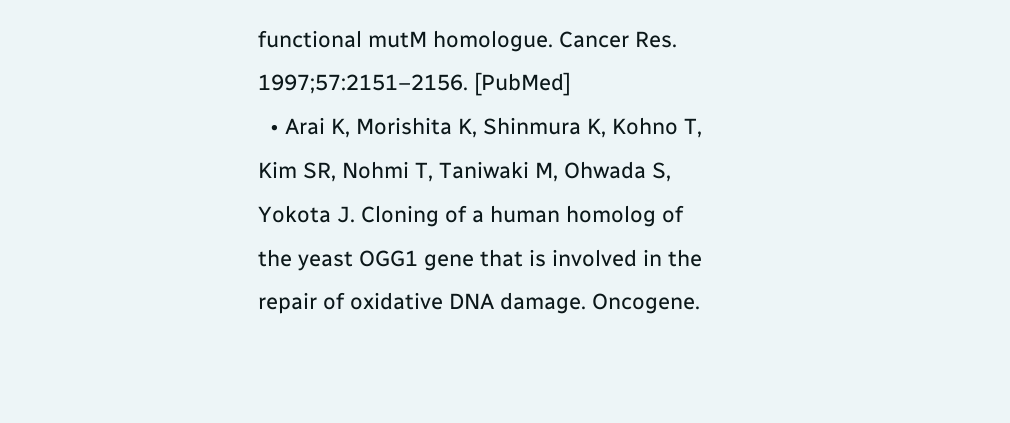functional mutM homologue. Cancer Res. 1997;57:2151–2156. [PubMed]
  • Arai K, Morishita K, Shinmura K, Kohno T, Kim SR, Nohmi T, Taniwaki M, Ohwada S, Yokota J. Cloning of a human homolog of the yeast OGG1 gene that is involved in the repair of oxidative DNA damage. Oncogene.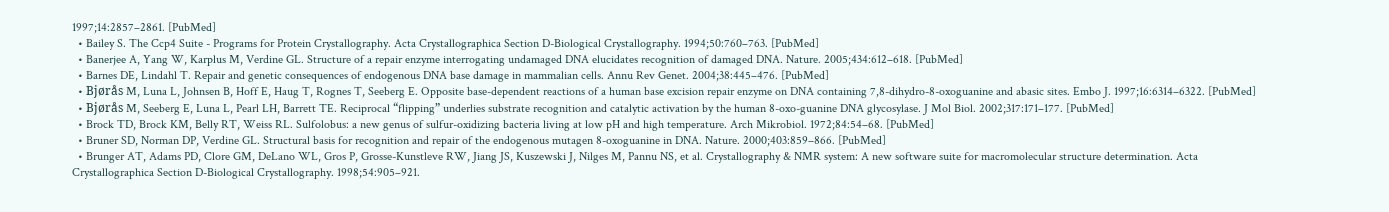1997;14:2857–2861. [PubMed]
  • Bailey S. The Ccp4 Suite - Programs for Protein Crystallography. Acta Crystallographica Section D-Biological Crystallography. 1994;50:760–763. [PubMed]
  • Banerjee A, Yang W, Karplus M, Verdine GL. Structure of a repair enzyme interrogating undamaged DNA elucidates recognition of damaged DNA. Nature. 2005;434:612–618. [PubMed]
  • Barnes DE, Lindahl T. Repair and genetic consequences of endogenous DNA base damage in mammalian cells. Annu Rev Genet. 2004;38:445–476. [PubMed]
  • Bjørås M, Luna L, Johnsen B, Hoff E, Haug T, Rognes T, Seeberg E. Opposite base-dependent reactions of a human base excision repair enzyme on DNA containing 7,8-dihydro-8-oxoguanine and abasic sites. Embo J. 1997;16:6314–6322. [PubMed]
  • Bjørås M, Seeberg E, Luna L, Pearl LH, Barrett TE. Reciprocal “flipping” underlies substrate recognition and catalytic activation by the human 8-oxo-guanine DNA glycosylase. J Mol Biol. 2002;317:171–177. [PubMed]
  • Brock TD, Brock KM, Belly RT, Weiss RL. Sulfolobus: a new genus of sulfur-oxidizing bacteria living at low pH and high temperature. Arch Mikrobiol. 1972;84:54–68. [PubMed]
  • Bruner SD, Norman DP, Verdine GL. Structural basis for recognition and repair of the endogenous mutagen 8-oxoguanine in DNA. Nature. 2000;403:859–866. [PubMed]
  • Brunger AT, Adams PD, Clore GM, DeLano WL, Gros P, Grosse-Kunstleve RW, Jiang JS, Kuszewski J, Nilges M, Pannu NS, et al. Crystallography & NMR system: A new software suite for macromolecular structure determination. Acta Crystallographica Section D-Biological Crystallography. 1998;54:905–921.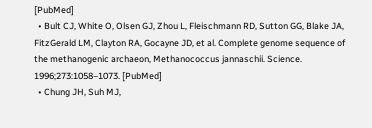[PubMed]
  • Bult CJ, White O, Olsen GJ, Zhou L, Fleischmann RD, Sutton GG, Blake JA, FitzGerald LM, Clayton RA, Gocayne JD, et al. Complete genome sequence of the methanogenic archaeon, Methanococcus jannaschii. Science. 1996;273:1058–1073. [PubMed]
  • Chung JH, Suh MJ,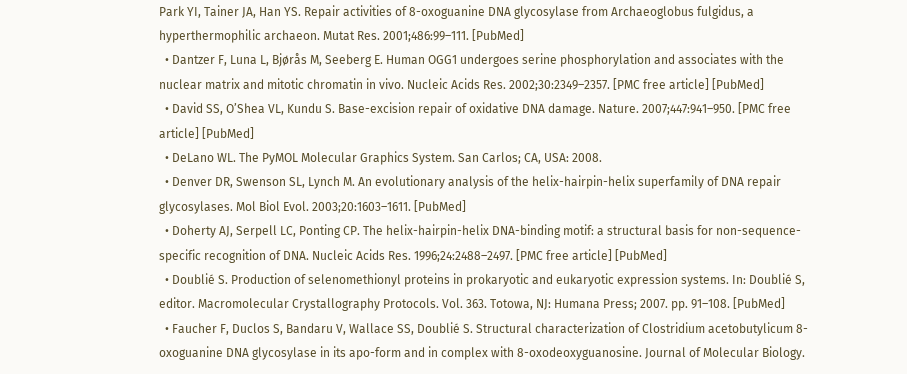Park YI, Tainer JA, Han YS. Repair activities of 8-oxoguanine DNA glycosylase from Archaeoglobus fulgidus, a hyperthermophilic archaeon. Mutat Res. 2001;486:99–111. [PubMed]
  • Dantzer F, Luna L, Bjørås M, Seeberg E. Human OGG1 undergoes serine phosphorylation and associates with the nuclear matrix and mitotic chromatin in vivo. Nucleic Acids Res. 2002;30:2349–2357. [PMC free article] [PubMed]
  • David SS, O’Shea VL, Kundu S. Base-excision repair of oxidative DNA damage. Nature. 2007;447:941–950. [PMC free article] [PubMed]
  • DeLano WL. The PyMOL Molecular Graphics System. San Carlos; CA, USA: 2008.
  • Denver DR, Swenson SL, Lynch M. An evolutionary analysis of the helix-hairpin-helix superfamily of DNA repair glycosylases. Mol Biol Evol. 2003;20:1603–1611. [PubMed]
  • Doherty AJ, Serpell LC, Ponting CP. The helix-hairpin-helix DNA-binding motif: a structural basis for non-sequence-specific recognition of DNA. Nucleic Acids Res. 1996;24:2488–2497. [PMC free article] [PubMed]
  • Doublié S. Production of selenomethionyl proteins in prokaryotic and eukaryotic expression systems. In: Doublié S, editor. Macromolecular Crystallography Protocols. Vol. 363. Totowa, NJ: Humana Press; 2007. pp. 91–108. [PubMed]
  • Faucher F, Duclos S, Bandaru V, Wallace SS, Doublié S. Structural characterization of Clostridium acetobutylicum 8-oxoguanine DNA glycosylase in its apo-form and in complex with 8-oxodeoxyguanosine. Journal of Molecular Biology.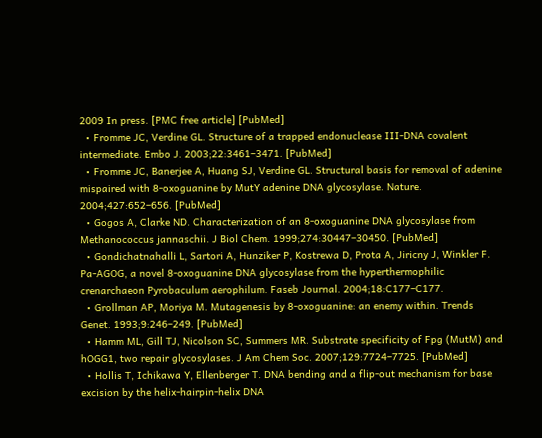2009 In press. [PMC free article] [PubMed]
  • Fromme JC, Verdine GL. Structure of a trapped endonuclease III-DNA covalent intermediate. Embo J. 2003;22:3461–3471. [PubMed]
  • Fromme JC, Banerjee A, Huang SJ, Verdine GL. Structural basis for removal of adenine mispaired with 8-oxoguanine by MutY adenine DNA glycosylase. Nature. 2004;427:652–656. [PubMed]
  • Gogos A, Clarke ND. Characterization of an 8-oxoguanine DNA glycosylase from Methanococcus jannaschii. J Biol Chem. 1999;274:30447–30450. [PubMed]
  • Gondichatnahalli L, Sartori A, Hunziker P, Kostrewa D, Prota A, Jiricny J, Winkler F. Pa-AGOG, a novel 8-oxoguanine DNA glycosylase from the hyperthermophilic crenarchaeon Pyrobaculum aerophilum. Faseb Journal. 2004;18:C177–C177.
  • Grollman AP, Moriya M. Mutagenesis by 8-oxoguanine: an enemy within. Trends Genet. 1993;9:246–249. [PubMed]
  • Hamm ML, Gill TJ, Nicolson SC, Summers MR. Substrate specificity of Fpg (MutM) and hOGG1, two repair glycosylases. J Am Chem Soc. 2007;129:7724–7725. [PubMed]
  • Hollis T, Ichikawa Y, Ellenberger T. DNA bending and a flip-out mechanism for base excision by the helix-hairpin-helix DNA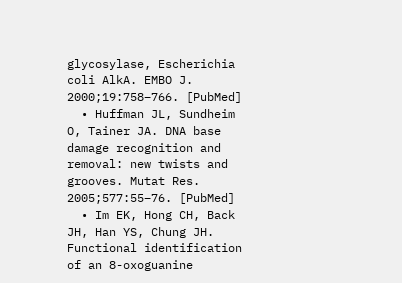glycosylase, Escherichia coli AlkA. EMBO J. 2000;19:758–766. [PubMed]
  • Huffman JL, Sundheim O, Tainer JA. DNA base damage recognition and removal: new twists and grooves. Mutat Res. 2005;577:55–76. [PubMed]
  • Im EK, Hong CH, Back JH, Han YS, Chung JH. Functional identification of an 8-oxoguanine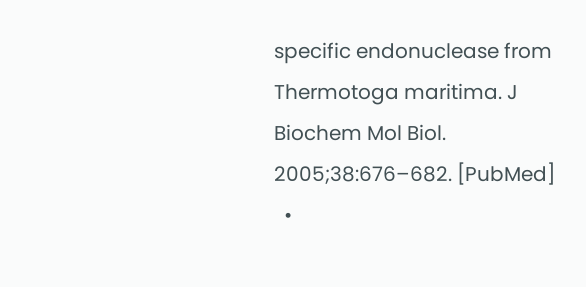specific endonuclease from Thermotoga maritima. J Biochem Mol Biol. 2005;38:676–682. [PubMed]
  •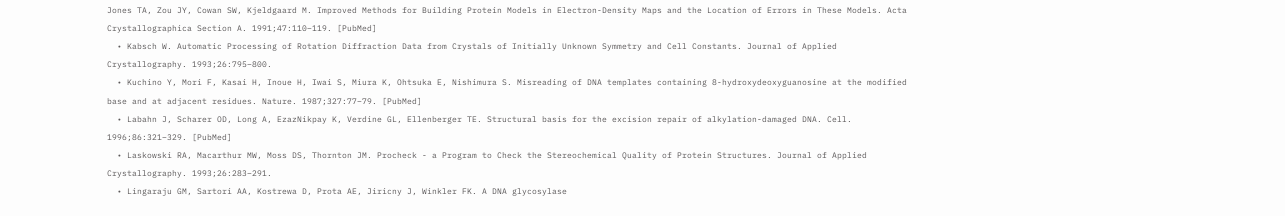Jones TA, Zou JY, Cowan SW, Kjeldgaard M. Improved Methods for Building Protein Models in Electron-Density Maps and the Location of Errors in These Models. Acta Crystallographica Section A. 1991;47:110–119. [PubMed]
  • Kabsch W. Automatic Processing of Rotation Diffraction Data from Crystals of Initially Unknown Symmetry and Cell Constants. Journal of Applied Crystallography. 1993;26:795–800.
  • Kuchino Y, Mori F, Kasai H, Inoue H, Iwai S, Miura K, Ohtsuka E, Nishimura S. Misreading of DNA templates containing 8-hydroxydeoxyguanosine at the modified base and at adjacent residues. Nature. 1987;327:77–79. [PubMed]
  • Labahn J, Scharer OD, Long A, EzazNikpay K, Verdine GL, Ellenberger TE. Structural basis for the excision repair of alkylation-damaged DNA. Cell. 1996;86:321–329. [PubMed]
  • Laskowski RA, Macarthur MW, Moss DS, Thornton JM. Procheck - a Program to Check the Stereochemical Quality of Protein Structures. Journal of Applied Crystallography. 1993;26:283–291.
  • Lingaraju GM, Sartori AA, Kostrewa D, Prota AE, Jiricny J, Winkler FK. A DNA glycosylase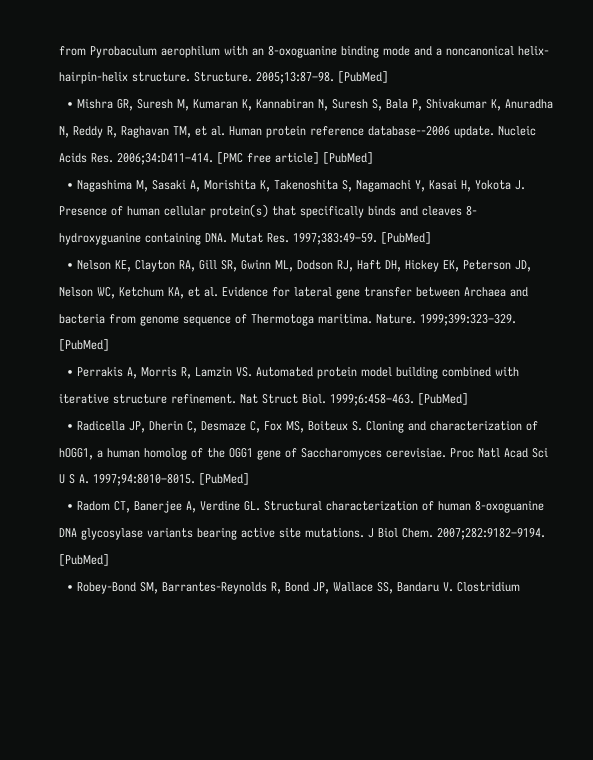from Pyrobaculum aerophilum with an 8-oxoguanine binding mode and a noncanonical helix-hairpin-helix structure. Structure. 2005;13:87–98. [PubMed]
  • Mishra GR, Suresh M, Kumaran K, Kannabiran N, Suresh S, Bala P, Shivakumar K, Anuradha N, Reddy R, Raghavan TM, et al. Human protein reference database--2006 update. Nucleic Acids Res. 2006;34:D411–414. [PMC free article] [PubMed]
  • Nagashima M, Sasaki A, Morishita K, Takenoshita S, Nagamachi Y, Kasai H, Yokota J. Presence of human cellular protein(s) that specifically binds and cleaves 8-hydroxyguanine containing DNA. Mutat Res. 1997;383:49–59. [PubMed]
  • Nelson KE, Clayton RA, Gill SR, Gwinn ML, Dodson RJ, Haft DH, Hickey EK, Peterson JD, Nelson WC, Ketchum KA, et al. Evidence for lateral gene transfer between Archaea and bacteria from genome sequence of Thermotoga maritima. Nature. 1999;399:323–329. [PubMed]
  • Perrakis A, Morris R, Lamzin VS. Automated protein model building combined with iterative structure refinement. Nat Struct Biol. 1999;6:458–463. [PubMed]
  • Radicella JP, Dherin C, Desmaze C, Fox MS, Boiteux S. Cloning and characterization of hOGG1, a human homolog of the OGG1 gene of Saccharomyces cerevisiae. Proc Natl Acad Sci U S A. 1997;94:8010–8015. [PubMed]
  • Radom CT, Banerjee A, Verdine GL. Structural characterization of human 8-oxoguanine DNA glycosylase variants bearing active site mutations. J Biol Chem. 2007;282:9182–9194. [PubMed]
  • Robey-Bond SM, Barrantes-Reynolds R, Bond JP, Wallace SS, Bandaru V. Clostridium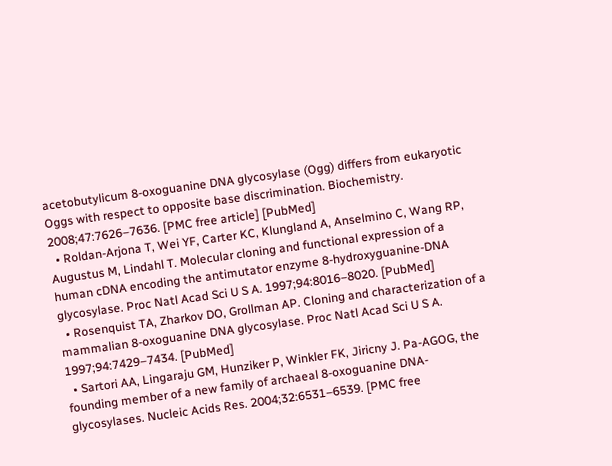acetobutylicum 8-oxoguanine DNA glycosylase (Ogg) differs from eukaryotic Oggs with respect to opposite base discrimination. Biochemistry. 2008;47:7626–7636. [PMC free article] [PubMed]
  • Roldan-Arjona T, Wei YF, Carter KC, Klungland A, Anselmino C, Wang RP, Augustus M, Lindahl T. Molecular cloning and functional expression of a human cDNA encoding the antimutator enzyme 8-hydroxyguanine-DNA glycosylase. Proc Natl Acad Sci U S A. 1997;94:8016–8020. [PubMed]
  • Rosenquist TA, Zharkov DO, Grollman AP. Cloning and characterization of a mammalian 8-oxoguanine DNA glycosylase. Proc Natl Acad Sci U S A. 1997;94:7429–7434. [PubMed]
  • Sartori AA, Lingaraju GM, Hunziker P, Winkler FK, Jiricny J. Pa-AGOG, the founding member of a new family of archaeal 8-oxoguanine DNA-glycosylases. Nucleic Acids Res. 2004;32:6531–6539. [PMC free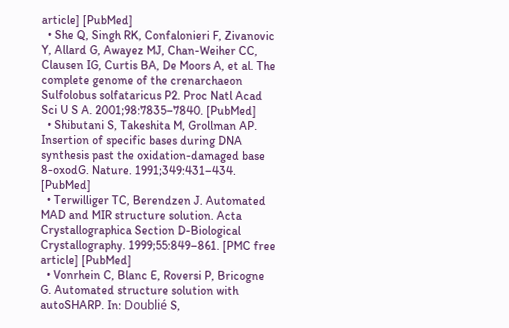article] [PubMed]
  • She Q, Singh RK, Confalonieri F, Zivanovic Y, Allard G, Awayez MJ, Chan-Weiher CC, Clausen IG, Curtis BA, De Moors A, et al. The complete genome of the crenarchaeon Sulfolobus solfataricus P2. Proc Natl Acad Sci U S A. 2001;98:7835–7840. [PubMed]
  • Shibutani S, Takeshita M, Grollman AP. Insertion of specific bases during DNA synthesis past the oxidation-damaged base 8-oxodG. Nature. 1991;349:431–434. [PubMed]
  • Terwilliger TC, Berendzen J. Automated MAD and MIR structure solution. Acta Crystallographica Section D-Biological Crystallography. 1999;55:849–861. [PMC free article] [PubMed]
  • Vonrhein C, Blanc E, Roversi P, Bricogne G. Automated structure solution with autoSHARP. In: Doublié S,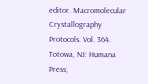editor. Macromolecular Crystallography Protocols. Vol. 364. Totowa, NJ: Humana Press;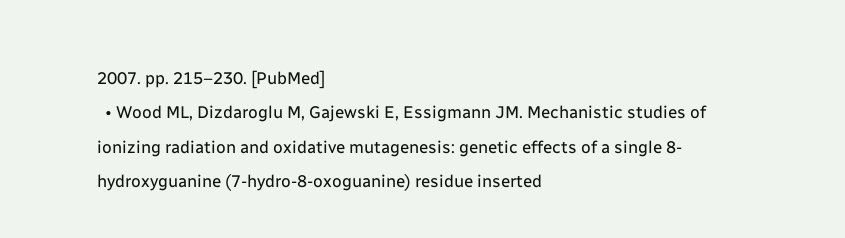2007. pp. 215–230. [PubMed]
  • Wood ML, Dizdaroglu M, Gajewski E, Essigmann JM. Mechanistic studies of ionizing radiation and oxidative mutagenesis: genetic effects of a single 8-hydroxyguanine (7-hydro-8-oxoguanine) residue inserted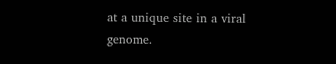at a unique site in a viral genome.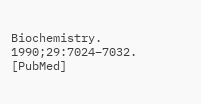Biochemistry. 1990;29:7024–7032. [PubMed]